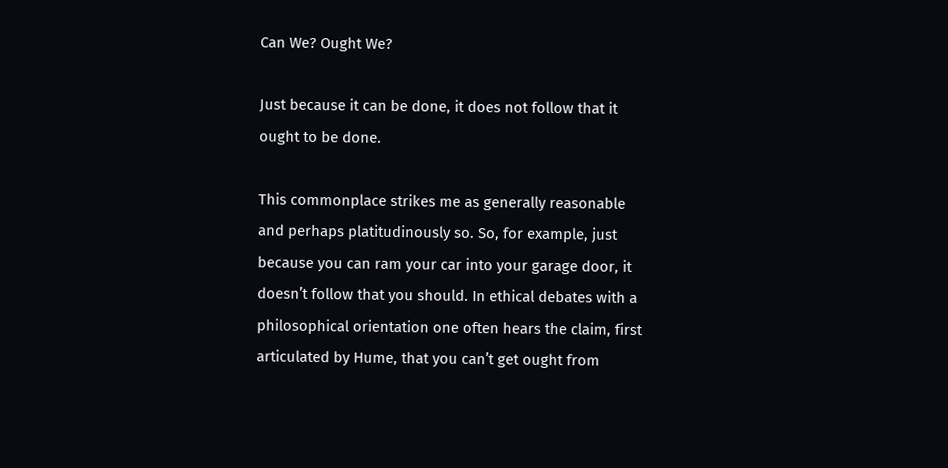Can We? Ought We?

Just because it can be done, it does not follow that it ought to be done.

This commonplace strikes me as generally reasonable and perhaps platitudinously so. So, for example, just because you can ram your car into your garage door, it doesn’t follow that you should. In ethical debates with a philosophical orientation one often hears the claim, first articulated by Hume, that you can’t get ought from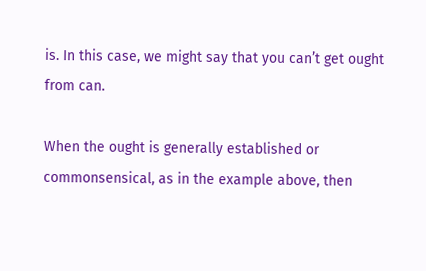is. In this case, we might say that you can’t get ought from can.

When the ought is generally established or commonsensical, as in the example above, then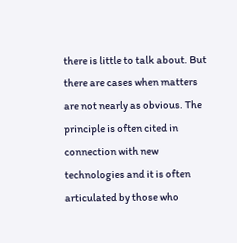there is little to talk about. But there are cases when matters are not nearly as obvious. The principle is often cited in connection with new technologies and it is often articulated by those who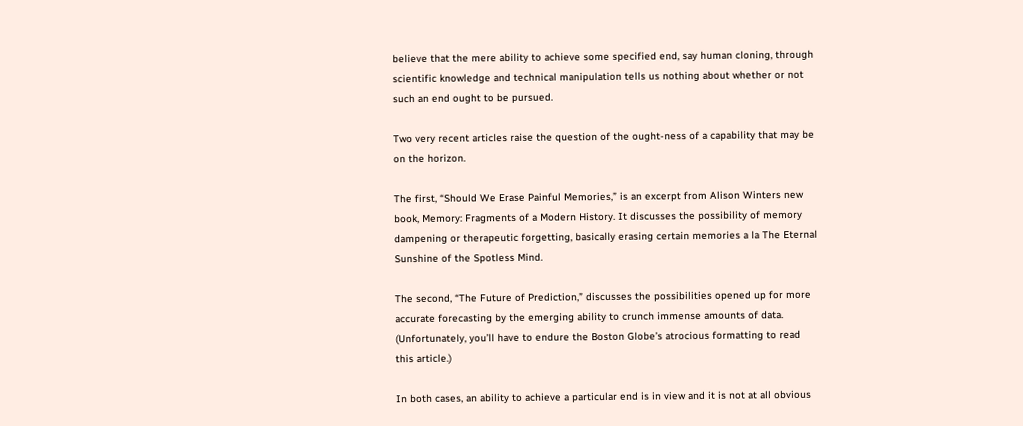believe that the mere ability to achieve some specified end, say human cloning, through scientific knowledge and technical manipulation tells us nothing about whether or not such an end ought to be pursued.

Two very recent articles raise the question of the ought-ness of a capability that may be on the horizon.

The first, “Should We Erase Painful Memories,” is an excerpt from Alison Winters new book, Memory: Fragments of a Modern History. It discusses the possibility of memory dampening or therapeutic forgetting, basically erasing certain memories a la The Eternal Sunshine of the Spotless Mind.

The second, “The Future of Prediction,” discusses the possibilities opened up for more accurate forecasting by the emerging ability to crunch immense amounts of data. (Unfortunately, you’ll have to endure the Boston Globe’s atrocious formatting to read this article.)

In both cases, an ability to achieve a particular end is in view and it is not at all obvious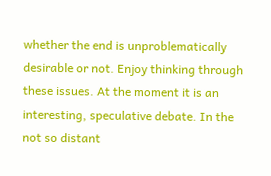whether the end is unproblematically desirable or not. Enjoy thinking through these issues. At the moment it is an interesting, speculative debate. In the not so distant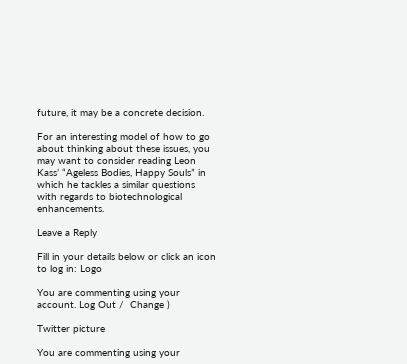future, it may be a concrete decision.

For an interesting model of how to go about thinking about these issues, you may want to consider reading Leon Kass’ “Ageless Bodies, Happy Souls” in which he tackles a similar questions with regards to biotechnological enhancements.

Leave a Reply

Fill in your details below or click an icon to log in: Logo

You are commenting using your account. Log Out /  Change )

Twitter picture

You are commenting using your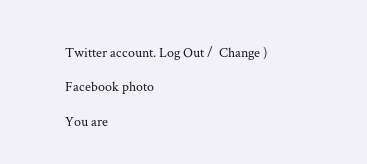Twitter account. Log Out /  Change )

Facebook photo

You are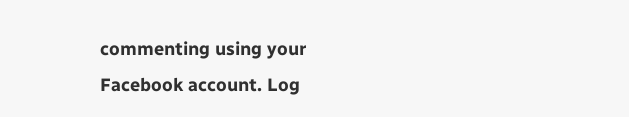commenting using your Facebook account. Log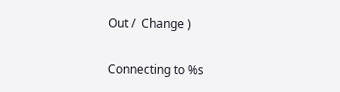Out /  Change )

Connecting to %s